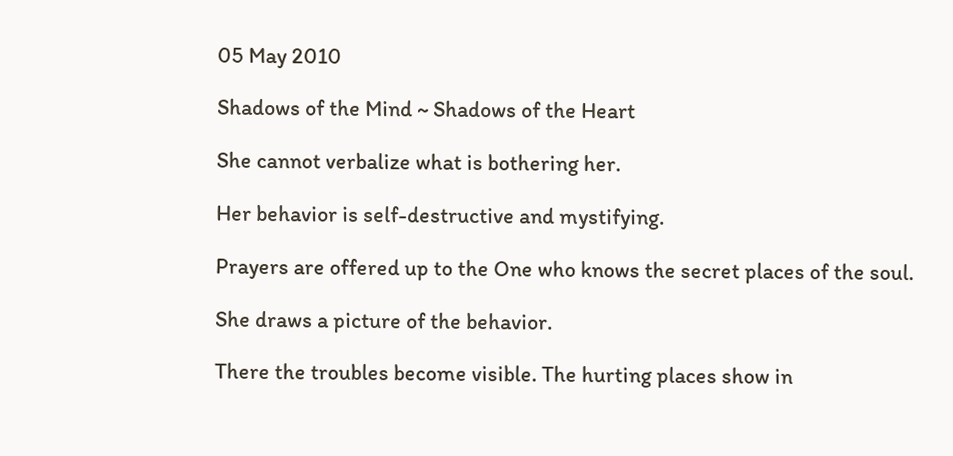05 May 2010

Shadows of the Mind ~ Shadows of the Heart

She cannot verbalize what is bothering her.

Her behavior is self-destructive and mystifying.

Prayers are offered up to the One who knows the secret places of the soul.

She draws a picture of the behavior.

There the troubles become visible. The hurting places show in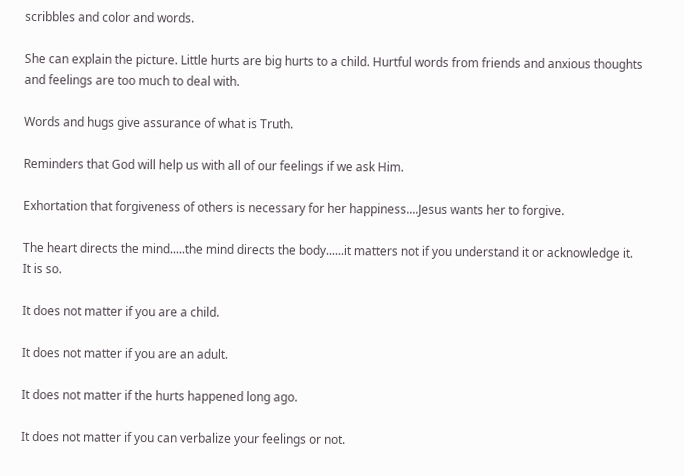scribbles and color and words.

She can explain the picture. Little hurts are big hurts to a child. Hurtful words from friends and anxious thoughts and feelings are too much to deal with.

Words and hugs give assurance of what is Truth.

Reminders that God will help us with all of our feelings if we ask Him.

Exhortation that forgiveness of others is necessary for her happiness....Jesus wants her to forgive.

The heart directs the mind.....the mind directs the body......it matters not if you understand it or acknowledge it.
It is so.

It does not matter if you are a child.

It does not matter if you are an adult.

It does not matter if the hurts happened long ago.

It does not matter if you can verbalize your feelings or not.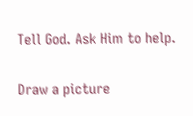Tell God. Ask Him to help.

Draw a picture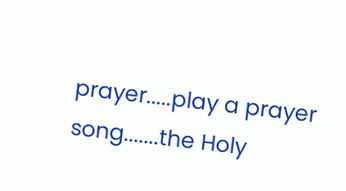prayer.....play a prayer song.......the Holy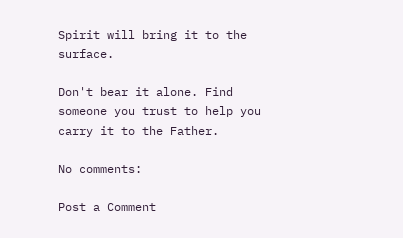Spirit will bring it to the surface.

Don't bear it alone. Find someone you trust to help you carry it to the Father.

No comments:

Post a Comment